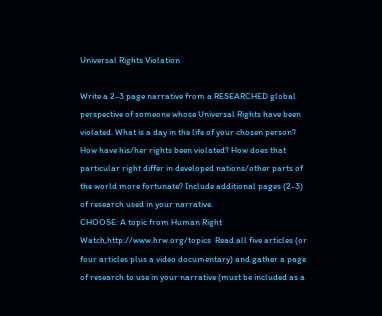Universal Rights Violation

Write a 2-3 page narrative from a RESEARCHED global perspective of someone whose Universal Rights have been violated. What is a day in the life of your chosen person? How have his/her rights been violated? How does that particular right differ in developed nations/other parts of the world more fortunate? Include additional pages (2-3) of research used in your narrative.
CHOOSE: A topic from Human Right Watch,http://www.hrw.org/topics  Read all five articles (or four articles plus a video documentary) and gather a page of research to use in your narrative (must be included as a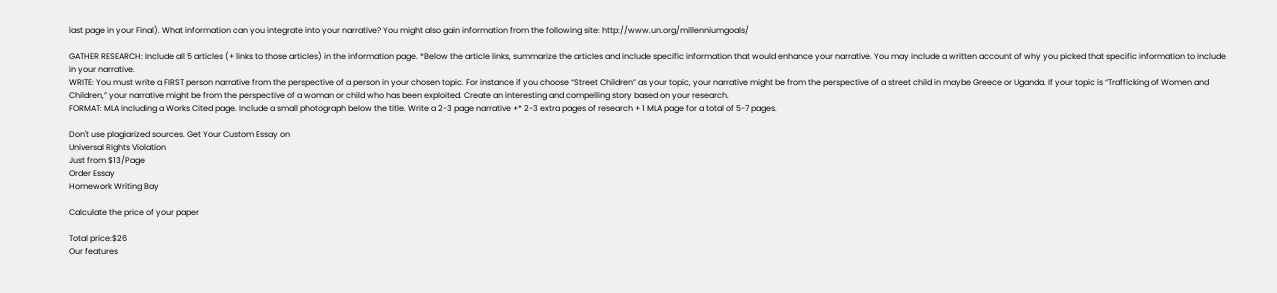last page in your Final). What information can you integrate into your narrative? You might also gain information from the following site: http://www.un.org/millenniumgoals/

GATHER RESEARCH: Include all 5 articles (+ links to those articles) in the information page. *Below the article links, summarize the articles and include specific information that would enhance your narrative. You may include a written account of why you picked that specific information to include in your narrative.
WRITE: You must write a FIRST person narrative from the perspective of a person in your chosen topic. For instance if you choose “Street Children” as your topic, your narrative might be from the perspective of a street child in maybe Greece or Uganda. If your topic is “Trafficking of Women and Children,” your narrative might be from the perspective of a woman or child who has been exploited. Create an interesting and compelling story based on your research.
FORMAT: MLA including a Works Cited page. Include a small photograph below the title. Write a 2-3 page narrative +* 2-3 extra pages of research + 1 MLA page for a total of 5-7 pages.

Don't use plagiarized sources. Get Your Custom Essay on
Universal Rights Violation
Just from $13/Page
Order Essay
Homework Writing Bay

Calculate the price of your paper

Total price:$26
Our features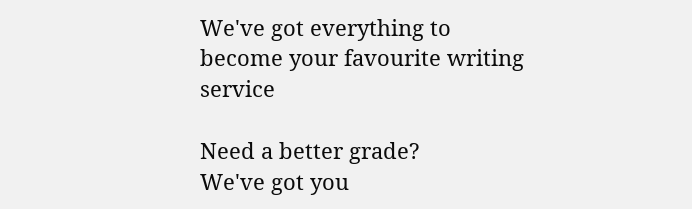We've got everything to become your favourite writing service

Need a better grade?
We've got you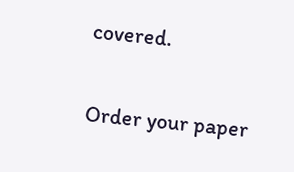covered.

Order your paper